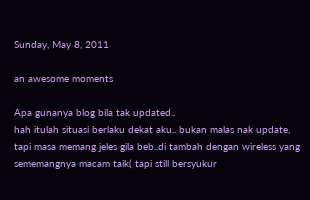Sunday, May 8, 2011

an awesome moments

Apa gunanya blog bila tak updated..
hah itulah situasi berlaku dekat aku.. bukan malas nak update,
tapi masa memang jeles gila beb..di tambah dengan wireless yang
sememangnya macam taik( tapi still bersyukur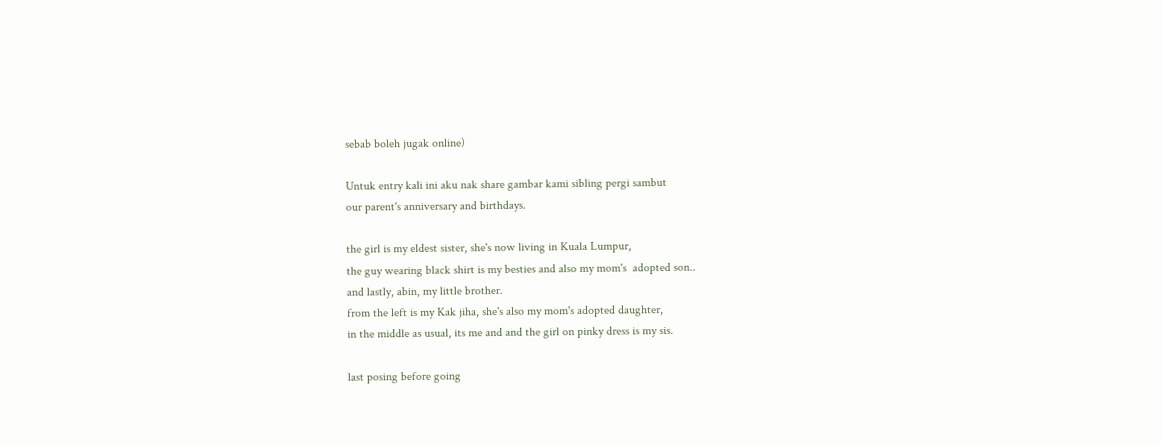sebab boleh jugak online)

Untuk entry kali ini aku nak share gambar kami sibling pergi sambut
our parent's anniversary and birthdays.

the girl is my eldest sister, she's now living in Kuala Lumpur,
the guy wearing black shirt is my besties and also my mom's  adopted son..
and lastly, abin, my little brother.
from the left is my Kak jiha, she's also my mom's adopted daughter,
in the middle as usual, its me and and the girl on pinky dress is my sis.

last posing before going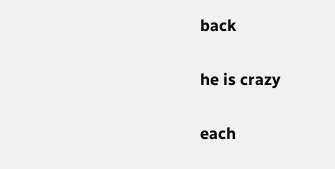back

he is crazy

each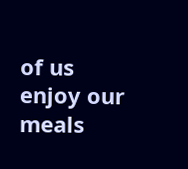of us enjoy our meals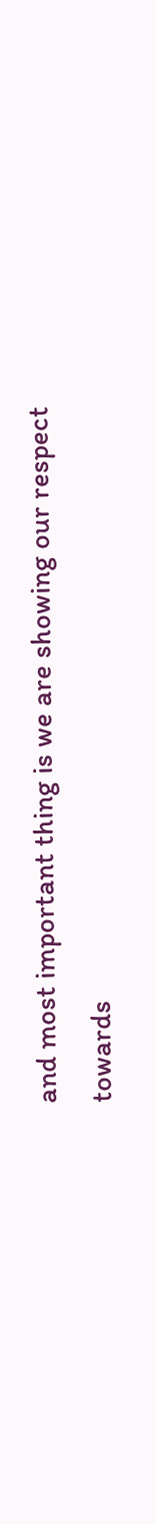and most important thing is we are showing our respect
towards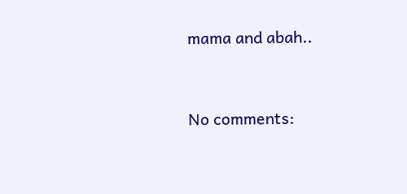mama and abah..


No comments: